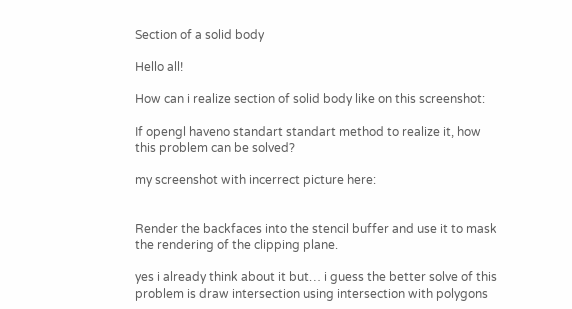Section of a solid body

Hello all!

How can i realize section of solid body like on this screenshot:

If opengl haveno standart standart method to realize it, how this problem can be solved?

my screenshot with incerrect picture here:


Render the backfaces into the stencil buffer and use it to mask the rendering of the clipping plane.

yes i already think about it but… i guess the better solve of this problem is draw intersection using intersection with polygons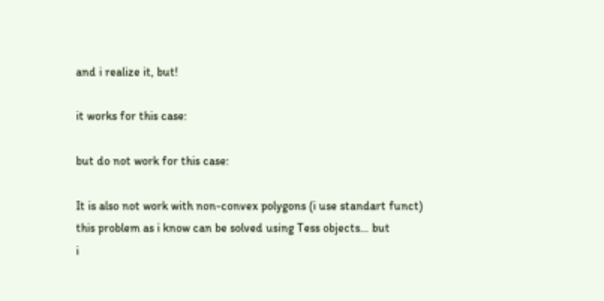and i realize it, but!

it works for this case:

but do not work for this case:

It is also not work with non-convex polygons (i use standart funct)
this problem as i know can be solved using Tess objects… but
i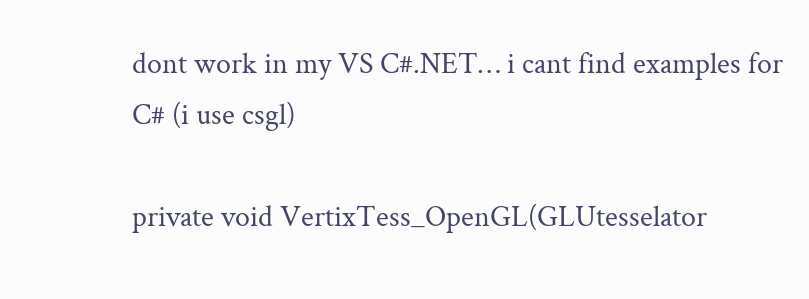dont work in my VS C#.NET… i cant find examples for C# (i use csgl)

private void VertixTess_OpenGL(GLUtesselator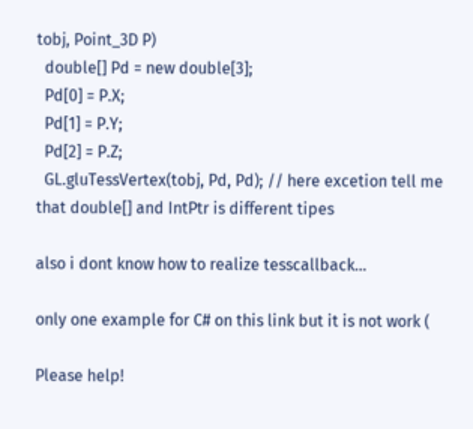tobj, Point_3D P)
  double[] Pd = new double[3];
  Pd[0] = P.X;
  Pd[1] = P.Y;
  Pd[2] = P.Z;
  GL.gluTessVertex(tobj, Pd, Pd); // here excetion tell me that double[] and IntPtr is different tipes

also i dont know how to realize tesscallback…

only one example for C# on this link but it is not work (

Please help!